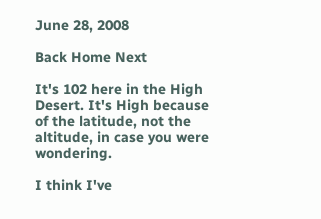June 28, 2008

Back Home Next

It's 102 here in the High Desert. It's High because of the latitude, not the altitude, in case you were wondering.

I think I've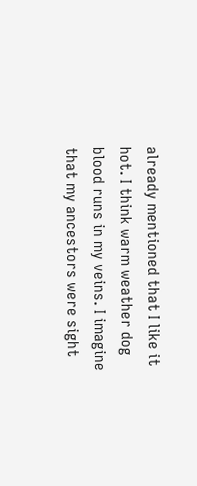already mentioned that I like it hot. I think warm weather dog blood runs in my veins. I imagine that my ancestors were sight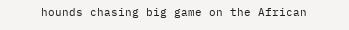hounds chasing big game on the African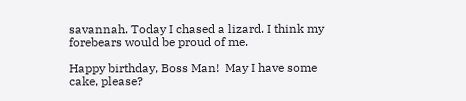savannah. Today I chased a lizard. I think my forebears would be proud of me.

Happy birthday, Boss Man!  May I have some cake, please?